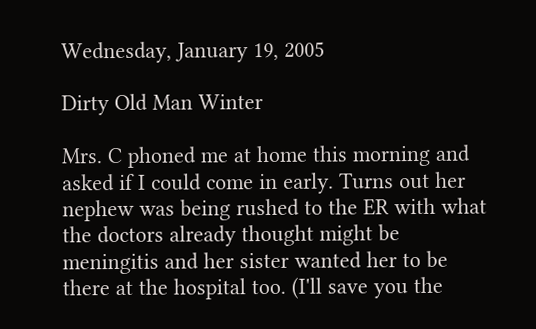Wednesday, January 19, 2005

Dirty Old Man Winter

Mrs. C phoned me at home this morning and asked if I could come in early. Turns out her nephew was being rushed to the ER with what the doctors already thought might be meningitis and her sister wanted her to be there at the hospital too. (I'll save you the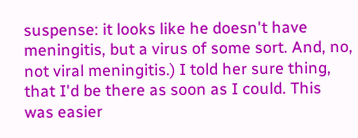suspense: it looks like he doesn't have meningitis, but a virus of some sort. And, no, not viral meningitis.) I told her sure thing, that I'd be there as soon as I could. This was easier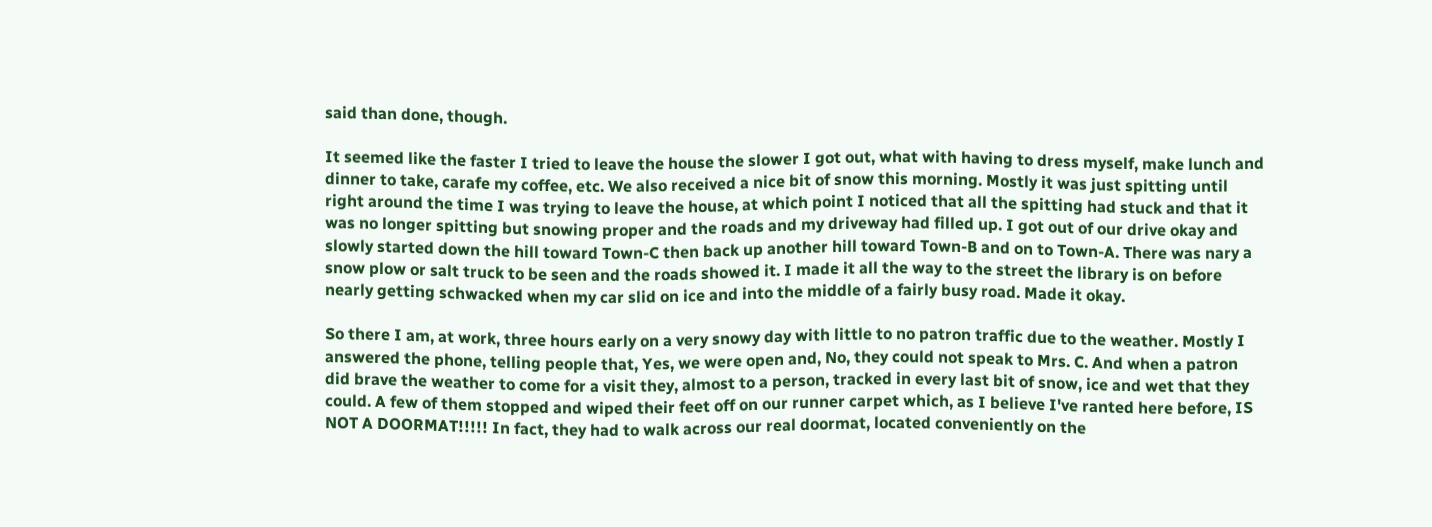said than done, though.

It seemed like the faster I tried to leave the house the slower I got out, what with having to dress myself, make lunch and dinner to take, carafe my coffee, etc. We also received a nice bit of snow this morning. Mostly it was just spitting until right around the time I was trying to leave the house, at which point I noticed that all the spitting had stuck and that it was no longer spitting but snowing proper and the roads and my driveway had filled up. I got out of our drive okay and slowly started down the hill toward Town-C then back up another hill toward Town-B and on to Town-A. There was nary a snow plow or salt truck to be seen and the roads showed it. I made it all the way to the street the library is on before nearly getting schwacked when my car slid on ice and into the middle of a fairly busy road. Made it okay.

So there I am, at work, three hours early on a very snowy day with little to no patron traffic due to the weather. Mostly I answered the phone, telling people that, Yes, we were open and, No, they could not speak to Mrs. C. And when a patron did brave the weather to come for a visit they, almost to a person, tracked in every last bit of snow, ice and wet that they could. A few of them stopped and wiped their feet off on our runner carpet which, as I believe I've ranted here before, IS NOT A DOORMAT!!!!! In fact, they had to walk across our real doormat, located conveniently on the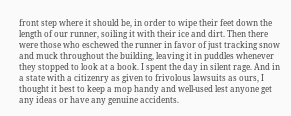front step where it should be, in order to wipe their feet down the length of our runner, soiling it with their ice and dirt. Then there were those who eschewed the runner in favor of just tracking snow and muck throughout the building, leaving it in puddles whenever they stopped to look at a book. I spent the day in silent rage. And in a state with a citizenry as given to frivolous lawsuits as ours, I thought it best to keep a mop handy and well-used lest anyone get any ideas or have any genuine accidents.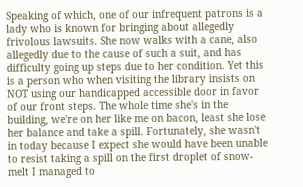Speaking of which, one of our infrequent patrons is a lady who is known for bringing about allegedly frivolous lawsuits. She now walks with a cane, also allegedly due to the cause of such a suit, and has difficulty going up steps due to her condition. Yet this is a person who when visiting the library insists on NOT using our handicapped accessible door in favor of our front steps. The whole time she's in the building, we're on her like me on bacon, least she lose her balance and take a spill. Fortunately, she wasn't in today because I expect she would have been unable to resist taking a spill on the first droplet of snow-melt I managed to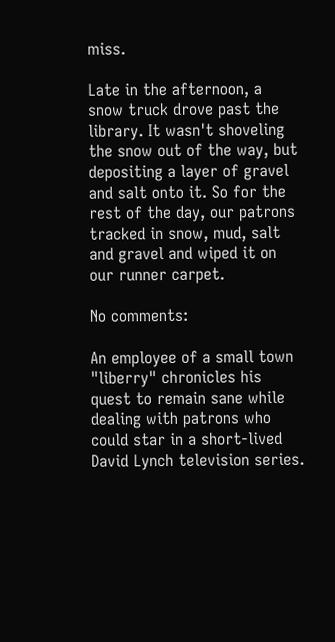miss.

Late in the afternoon, a snow truck drove past the library. It wasn't shoveling the snow out of the way, but depositing a layer of gravel and salt onto it. So for the rest of the day, our patrons tracked in snow, mud, salt and gravel and wiped it on our runner carpet.

No comments:

An employee of a small town "liberry" chronicles his quest to remain sane while dealing with patrons who could star in a short-lived David Lynch television series.